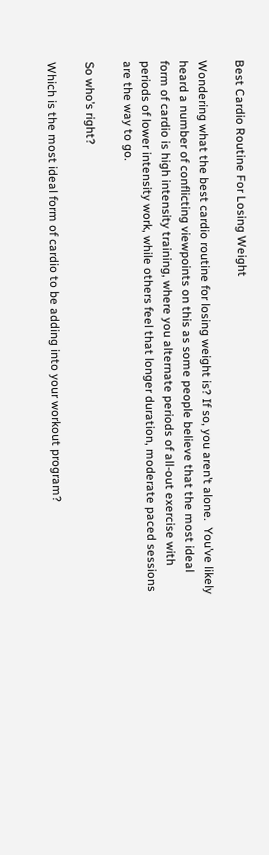Best Cardio Routine For Losing Weight

Wondering what the best cardio routine for losing weight is? If so, you aren’t alone.  You’ve likely heard a number of conflicting viewpoints on this as some people believe that the most ideal form of cardio is high intensity training, where you alternate periods of all-out exercise with periods of lower intensity work, while others feel that longer duration, moderate paced sessions are the way to go.

So who’s right?

Which is the most ideal form of cardio to be adding into your workout program?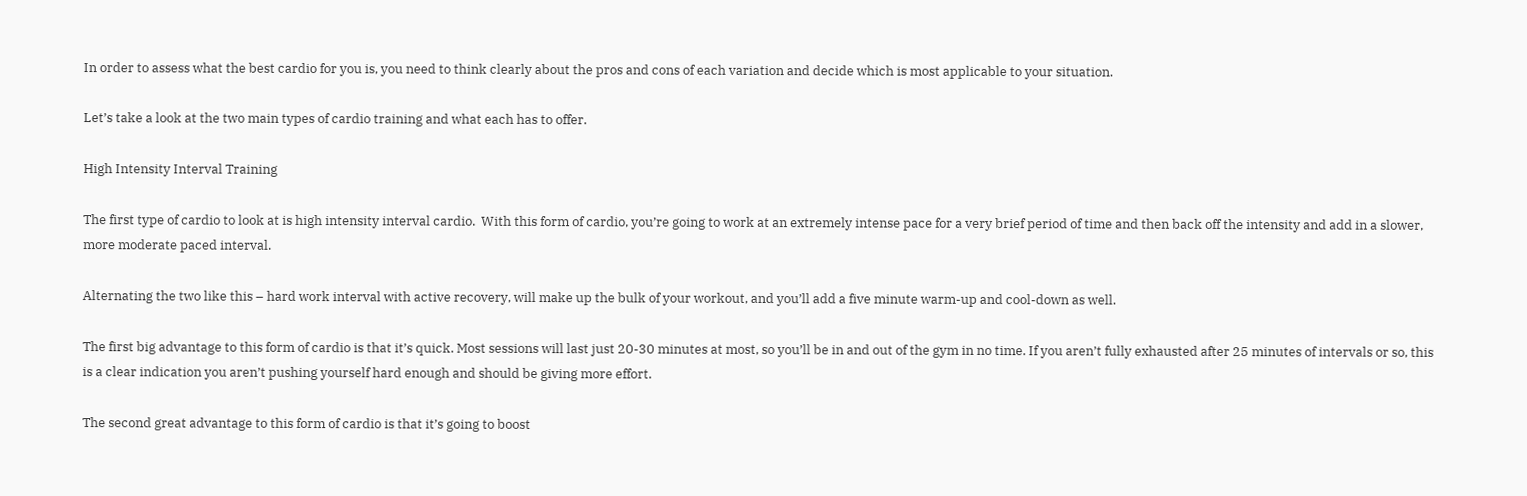In order to assess what the best cardio for you is, you need to think clearly about the pros and cons of each variation and decide which is most applicable to your situation.

Let’s take a look at the two main types of cardio training and what each has to offer.

High Intensity Interval Training

The first type of cardio to look at is high intensity interval cardio.  With this form of cardio, you’re going to work at an extremely intense pace for a very brief period of time and then back off the intensity and add in a slower, more moderate paced interval.

Alternating the two like this – hard work interval with active recovery, will make up the bulk of your workout, and you’ll add a five minute warm-up and cool-down as well.

The first big advantage to this form of cardio is that it’s quick. Most sessions will last just 20-30 minutes at most, so you’ll be in and out of the gym in no time. If you aren’t fully exhausted after 25 minutes of intervals or so, this is a clear indication you aren’t pushing yourself hard enough and should be giving more effort.

The second great advantage to this form of cardio is that it’s going to boost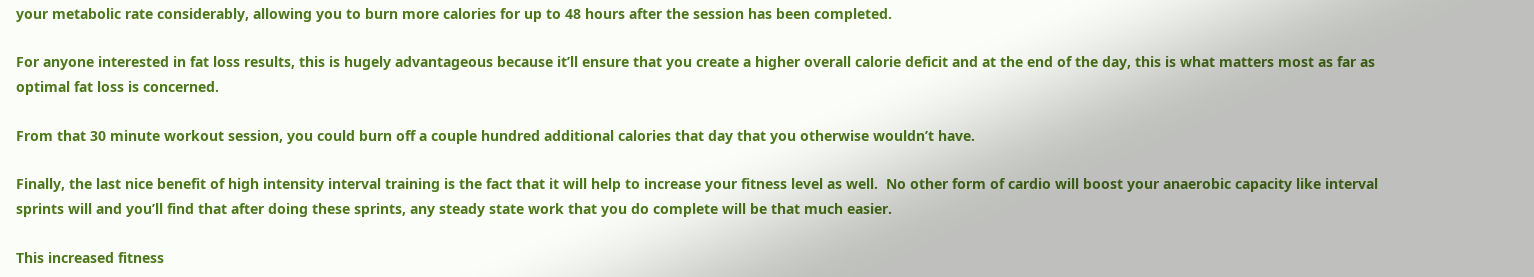your metabolic rate considerably, allowing you to burn more calories for up to 48 hours after the session has been completed.

For anyone interested in fat loss results, this is hugely advantageous because it’ll ensure that you create a higher overall calorie deficit and at the end of the day, this is what matters most as far as optimal fat loss is concerned.

From that 30 minute workout session, you could burn off a couple hundred additional calories that day that you otherwise wouldn’t have.

Finally, the last nice benefit of high intensity interval training is the fact that it will help to increase your fitness level as well.  No other form of cardio will boost your anaerobic capacity like interval sprints will and you’ll find that after doing these sprints, any steady state work that you do complete will be that much easier.

This increased fitness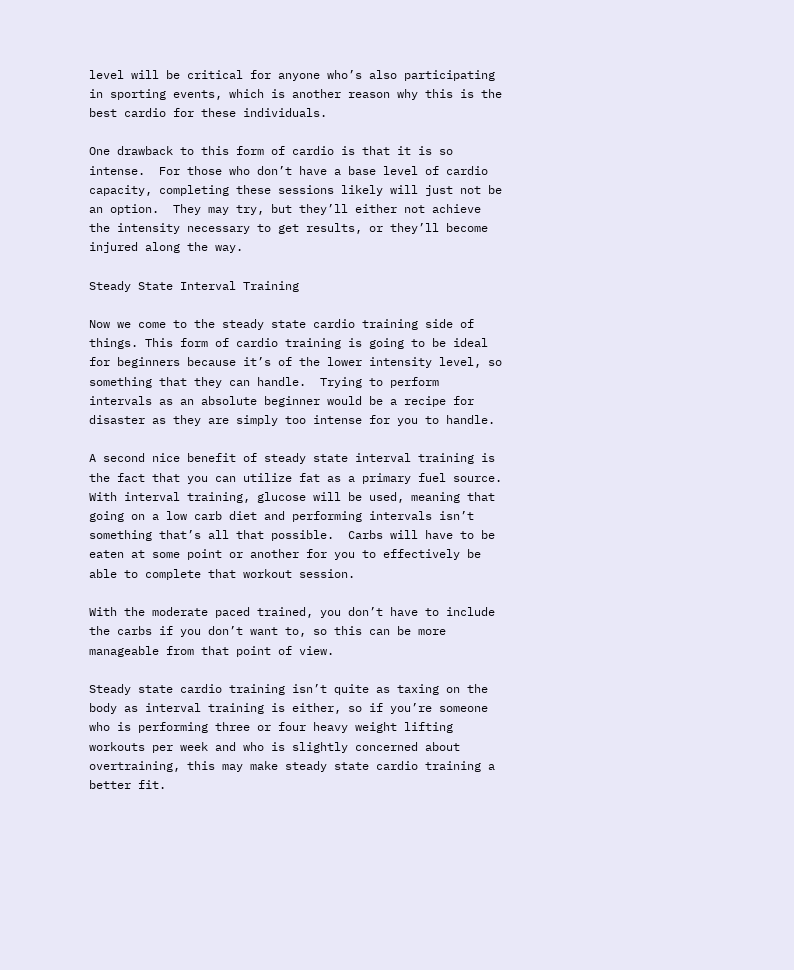level will be critical for anyone who’s also participating in sporting events, which is another reason why this is the best cardio for these individuals.

One drawback to this form of cardio is that it is so intense.  For those who don’t have a base level of cardio capacity, completing these sessions likely will just not be an option.  They may try, but they’ll either not achieve the intensity necessary to get results, or they’ll become injured along the way.

Steady State Interval Training

Now we come to the steady state cardio training side of things. This form of cardio training is going to be ideal for beginners because it’s of the lower intensity level, so something that they can handle.  Trying to perform intervals as an absolute beginner would be a recipe for disaster as they are simply too intense for you to handle.

A second nice benefit of steady state interval training is the fact that you can utilize fat as a primary fuel source.  With interval training, glucose will be used, meaning that going on a low carb diet and performing intervals isn’t something that’s all that possible.  Carbs will have to be eaten at some point or another for you to effectively be able to complete that workout session.

With the moderate paced trained, you don’t have to include the carbs if you don’t want to, so this can be more manageable from that point of view.

Steady state cardio training isn’t quite as taxing on the body as interval training is either, so if you’re someone who is performing three or four heavy weight lifting workouts per week and who is slightly concerned about overtraining, this may make steady state cardio training a better fit.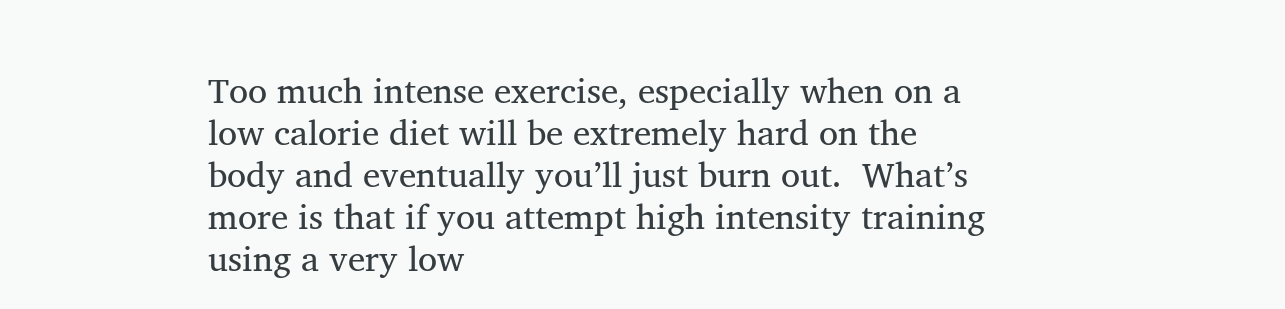Too much intense exercise, especially when on a low calorie diet will be extremely hard on the body and eventually you’ll just burn out.  What’s more is that if you attempt high intensity training using a very low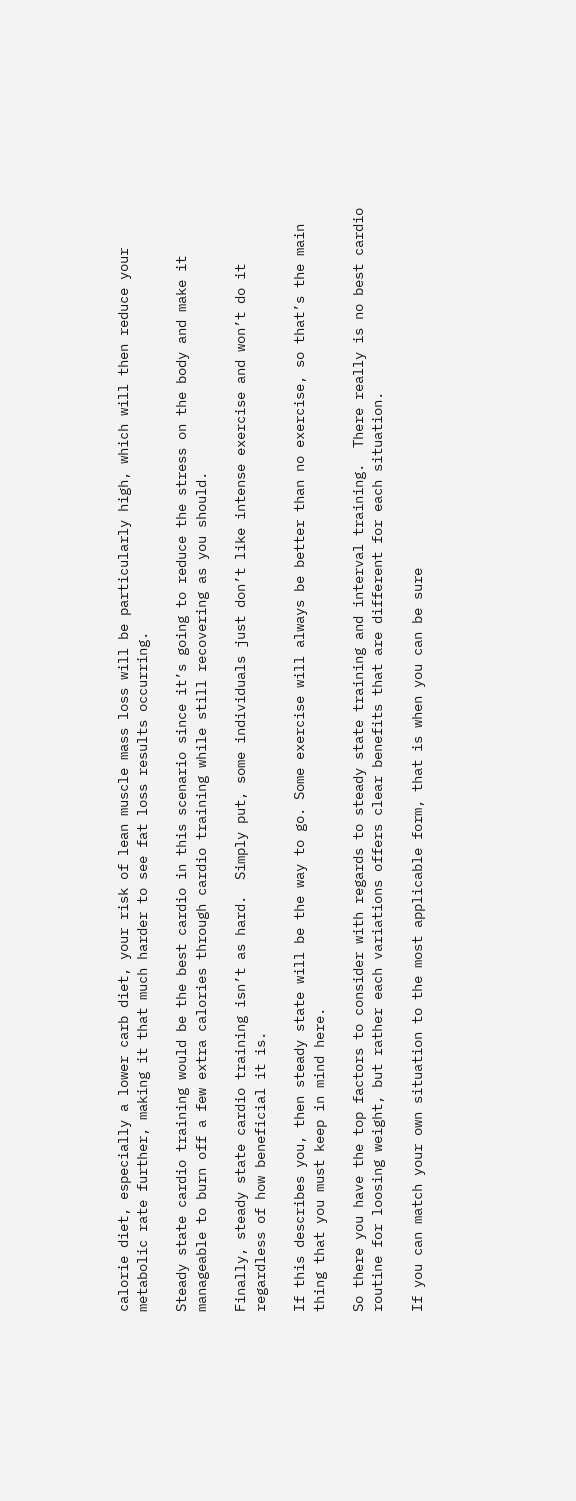calorie diet, especially a lower carb diet, your risk of lean muscle mass loss will be particularly high, which will then reduce your metabolic rate further, making it that much harder to see fat loss results occurring.

Steady state cardio training would be the best cardio in this scenario since it’s going to reduce the stress on the body and make it manageable to burn off a few extra calories through cardio training while still recovering as you should.

Finally, steady state cardio training isn’t as hard.  Simply put, some individuals just don’t like intense exercise and won’t do it regardless of how beneficial it is.

If this describes you, then steady state will be the way to go. Some exercise will always be better than no exercise, so that’s the main thing that you must keep in mind here.

So there you have the top factors to consider with regards to steady state training and interval training.  There really is no best cardio routine for loosing weight, but rather each variations offers clear benefits that are different for each situation.

If you can match your own situation to the most applicable form, that is when you can be sure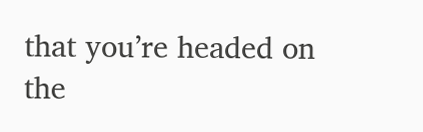that you’re headed on the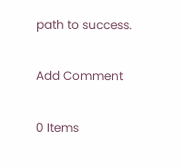path to success.

Add Comment

0 Items